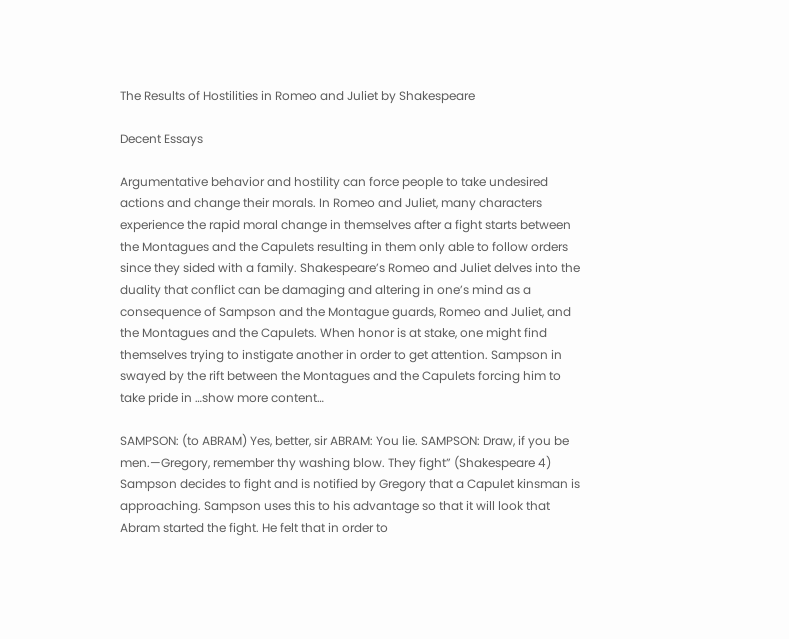The Results of Hostilities in Romeo and Juliet by Shakespeare

Decent Essays

Argumentative behavior and hostility can force people to take undesired actions and change their morals. In Romeo and Juliet, many characters experience the rapid moral change in themselves after a fight starts between the Montagues and the Capulets resulting in them only able to follow orders since they sided with a family. Shakespeare’s Romeo and Juliet delves into the duality that conflict can be damaging and altering in one’s mind as a consequence of Sampson and the Montague guards, Romeo and Juliet, and the Montagues and the Capulets. When honor is at stake, one might find themselves trying to instigate another in order to get attention. Sampson in swayed by the rift between the Montagues and the Capulets forcing him to take pride in …show more content…

SAMPSON: (to ABRAM) Yes, better, sir ABRAM: You lie. SAMPSON: Draw, if you be men.—Gregory, remember thy washing blow. They fight” (Shakespeare 4) Sampson decides to fight and is notified by Gregory that a Capulet kinsman is approaching. Sampson uses this to his advantage so that it will look that Abram started the fight. He felt that in order to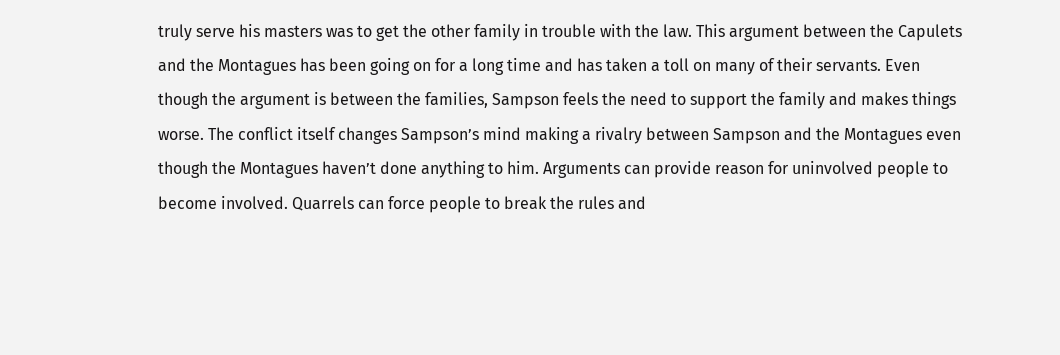truly serve his masters was to get the other family in trouble with the law. This argument between the Capulets and the Montagues has been going on for a long time and has taken a toll on many of their servants. Even though the argument is between the families, Sampson feels the need to support the family and makes things worse. The conflict itself changes Sampson’s mind making a rivalry between Sampson and the Montagues even though the Montagues haven’t done anything to him. Arguments can provide reason for uninvolved people to become involved. Quarrels can force people to break the rules and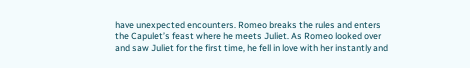have unexpected encounters. Romeo breaks the rules and enters the Capulet’s feast where he meets Juliet. As Romeo looked over and saw Juliet for the first time, he fell in love with her instantly and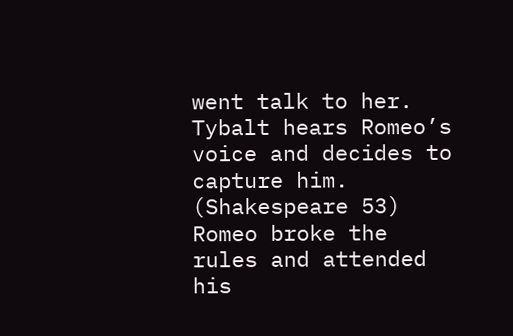went talk to her. Tybalt hears Romeo’s voice and decides to capture him. (Shakespeare 53) Romeo broke the rules and attended his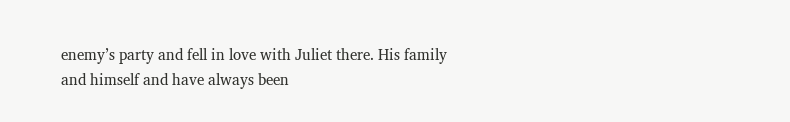enemy’s party and fell in love with Juliet there. His family and himself and have always been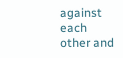against each other and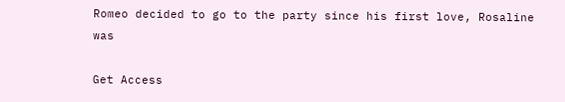Romeo decided to go to the party since his first love, Rosaline was

Get Access